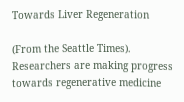Towards Liver Regeneration

(From the Seattle Times). Researchers are making progress towards regenerative medicine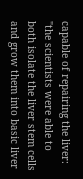capable of repairing the liver: "the scientists were able to both isolate the liver stem cells and grow them into basic liver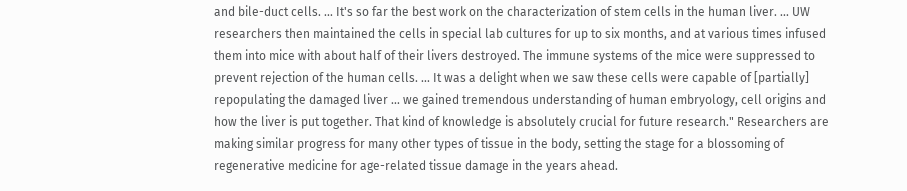and bile-duct cells. ... It's so far the best work on the characterization of stem cells in the human liver. ... UW researchers then maintained the cells in special lab cultures for up to six months, and at various times infused them into mice with about half of their livers destroyed. The immune systems of the mice were suppressed to prevent rejection of the human cells. ... It was a delight when we saw these cells were capable of [partially] repopulating the damaged liver ... we gained tremendous understanding of human embryology, cell origins and how the liver is put together. That kind of knowledge is absolutely crucial for future research." Researchers are making similar progress for many other types of tissue in the body, setting the stage for a blossoming of regenerative medicine for age-related tissue damage in the years ahead.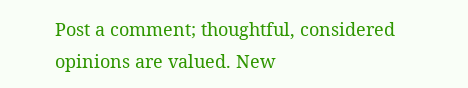Post a comment; thoughtful, considered opinions are valued. New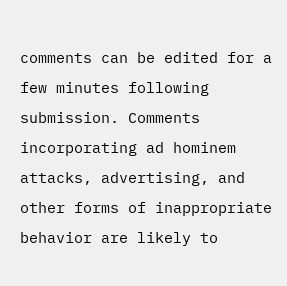comments can be edited for a few minutes following submission. Comments incorporating ad hominem attacks, advertising, and other forms of inappropriate behavior are likely to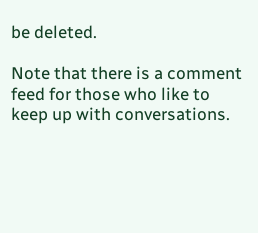be deleted.

Note that there is a comment feed for those who like to keep up with conversations.